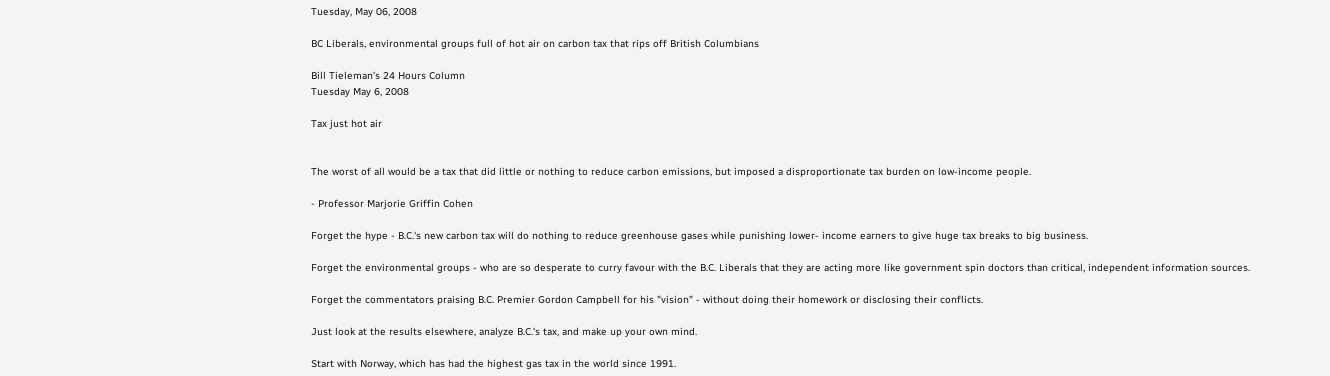Tuesday, May 06, 2008

BC Liberals, environmental groups full of hot air on carbon tax that rips off British Columbians

Bill Tieleman’s 24 Hours Column
Tuesday May 6, 2008

Tax just hot air


The worst of all would be a tax that did little or nothing to reduce carbon emissions, but imposed a disproportionate tax burden on low-income people.

- Professor Marjorie Griffin Cohen

Forget the hype - B.C.'s new carbon tax will do nothing to reduce greenhouse gases while punishing lower- income earners to give huge tax breaks to big business.

Forget the environmental groups - who are so desperate to curry favour with the B.C. Liberals that they are acting more like government spin doctors than critical, independent information sources.

Forget the commentators praising B.C. Premier Gordon Campbell for his "vision" - without doing their homework or disclosing their conflicts.

Just look at the results elsewhere, analyze B.C.'s tax, and make up your own mind.

Start with Norway, which has had the highest gas tax in the world since 1991.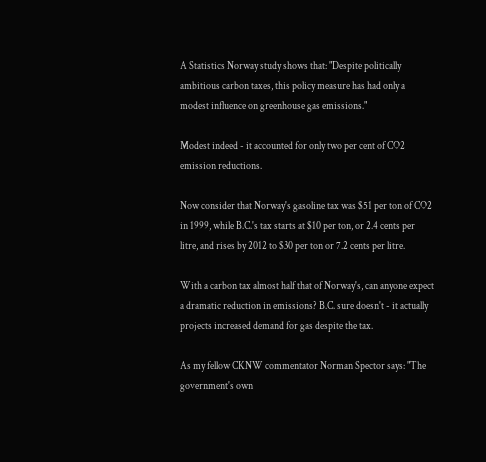A Statistics Norway study shows that: "Despite politically ambitious carbon taxes, this policy measure has had only a modest influence on greenhouse gas emissions."

Modest indeed - it accounted for only two per cent of CO2 emission reductions.

Now consider that Norway's gasoline tax was $51 per ton of CO2 in 1999, while B.C.'s tax starts at $10 per ton, or 2.4 cents per litre, and rises by 2012 to $30 per ton or 7.2 cents per litre.

With a carbon tax almost half that of Norway's, can anyone expect a dramatic reduction in emissions? B.C. sure doesn't - it actually projects increased demand for gas despite the tax.

As my fellow CKNW commentator Norman Spector says: "The government's own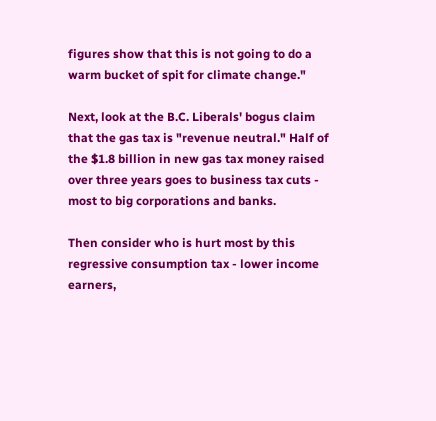figures show that this is not going to do a warm bucket of spit for climate change."

Next, look at the B.C. Liberals' bogus claim that the gas tax is "revenue neutral." Half of the $1.8 billion in new gas tax money raised over three years goes to business tax cuts - most to big corporations and banks.

Then consider who is hurt most by this regressive consumption tax - lower income earners,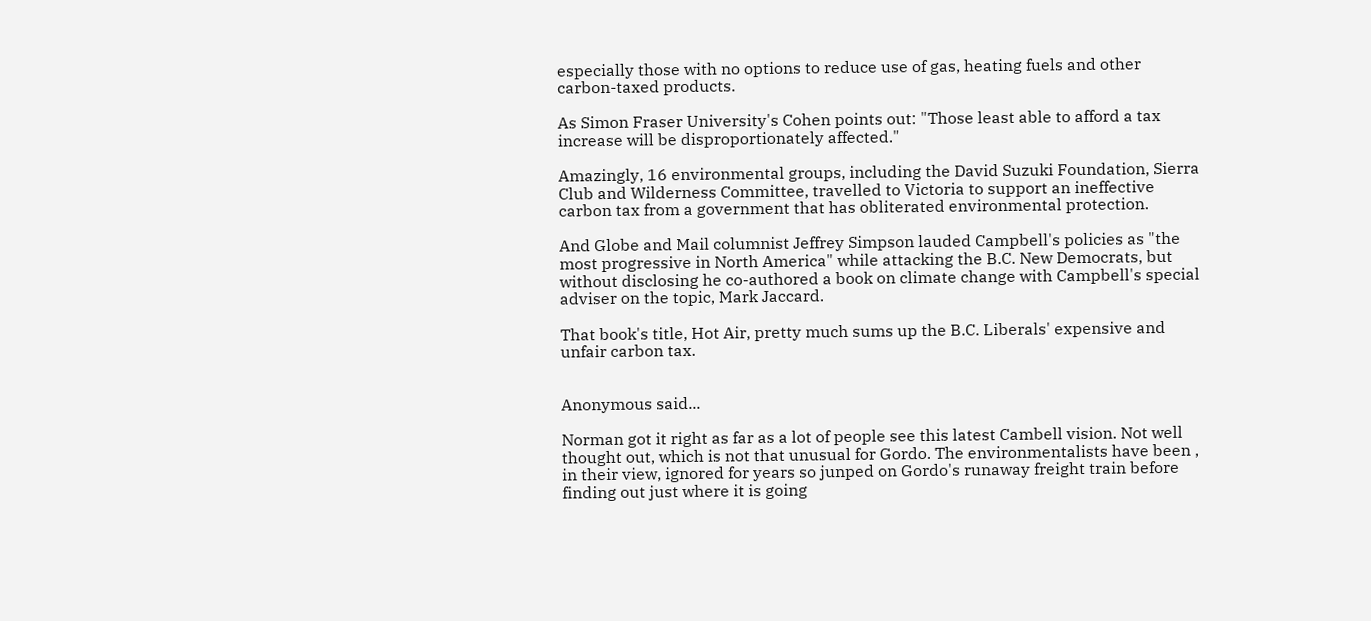especially those with no options to reduce use of gas, heating fuels and other carbon-taxed products.

As Simon Fraser University's Cohen points out: "Those least able to afford a tax increase will be disproportionately affected."

Amazingly, 16 environmental groups, including the David Suzuki Foundation, Sierra Club and Wilderness Committee, travelled to Victoria to support an ineffective carbon tax from a government that has obliterated environmental protection.

And Globe and Mail columnist Jeffrey Simpson lauded Campbell's policies as "the most progressive in North America" while attacking the B.C. New Democrats, but without disclosing he co-authored a book on climate change with Campbell's special adviser on the topic, Mark Jaccard.

That book's title, Hot Air, pretty much sums up the B.C. Liberals' expensive and unfair carbon tax.


Anonymous said...

Norman got it right as far as a lot of people see this latest Cambell vision. Not well thought out, which is not that unusual for Gordo. The environmentalists have been , in their view, ignored for years so junped on Gordo's runaway freight train before finding out just where it is going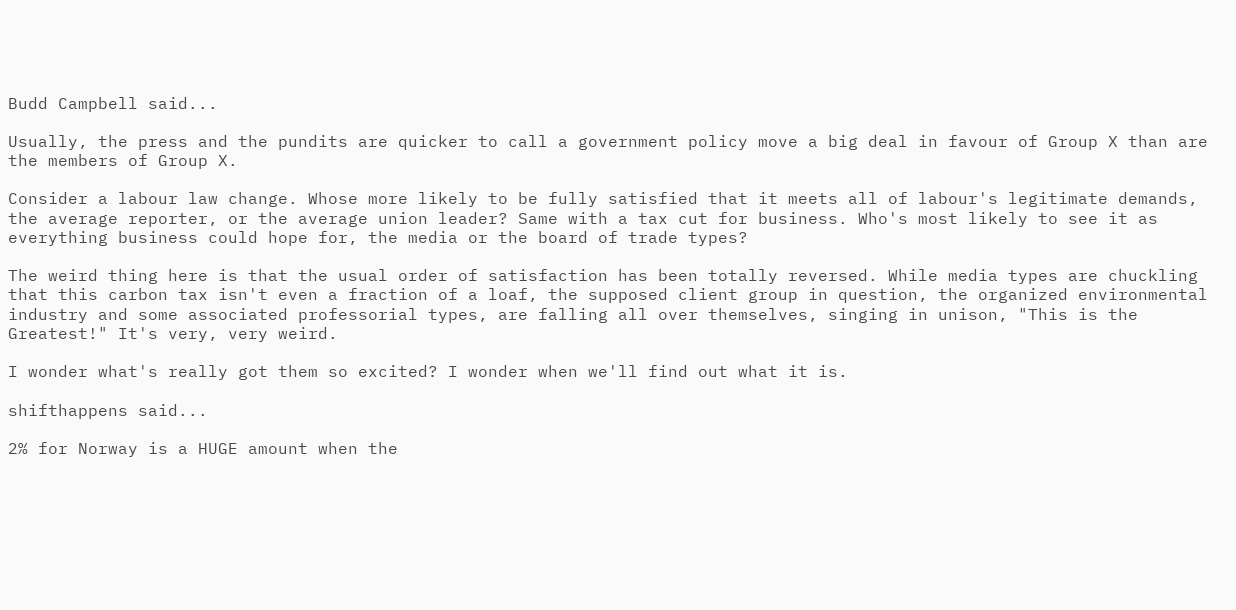Budd Campbell said...

Usually, the press and the pundits are quicker to call a government policy move a big deal in favour of Group X than are the members of Group X.

Consider a labour law change. Whose more likely to be fully satisfied that it meets all of labour's legitimate demands, the average reporter, or the average union leader? Same with a tax cut for business. Who's most likely to see it as everything business could hope for, the media or the board of trade types?

The weird thing here is that the usual order of satisfaction has been totally reversed. While media types are chuckling that this carbon tax isn't even a fraction of a loaf, the supposed client group in question, the organized environmental industry and some associated professorial types, are falling all over themselves, singing in unison, "This is the Greatest!" It's very, very weird.

I wonder what's really got them so excited? I wonder when we'll find out what it is.

shifthappens said...

2% for Norway is a HUGE amount when the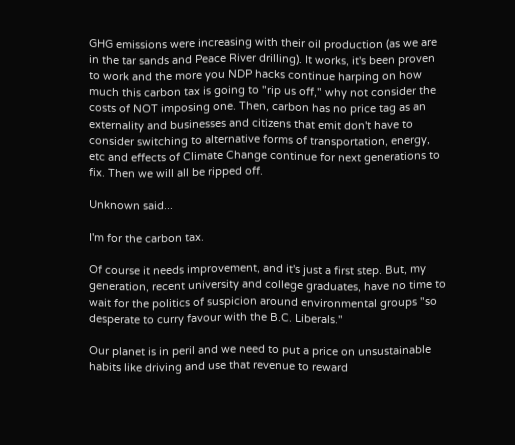GHG emissions were increasing with their oil production (as we are in the tar sands and Peace River drilling). It works, it's been proven to work and the more you NDP hacks continue harping on how much this carbon tax is going to "rip us off," why not consider the costs of NOT imposing one. Then, carbon has no price tag as an externality and businesses and citizens that emit don't have to consider switching to alternative forms of transportation, energy, etc and effects of Climate Change continue for next generations to fix. Then we will all be ripped off.

Unknown said...

I'm for the carbon tax.

Of course it needs improvement, and it's just a first step. But, my generation, recent university and college graduates, have no time to wait for the politics of suspicion around environmental groups "so desperate to curry favour with the B.C. Liberals."

Our planet is in peril and we need to put a price on unsustainable habits like driving and use that revenue to reward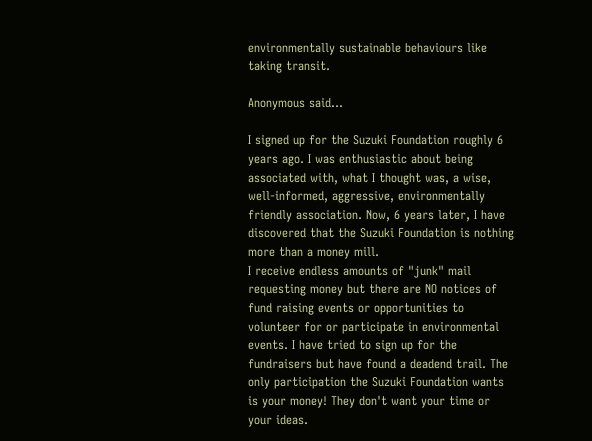environmentally sustainable behaviours like taking transit.

Anonymous said...

I signed up for the Suzuki Foundation roughly 6 years ago. I was enthusiastic about being associated with, what I thought was, a wise, well-informed, aggressive, environmentally friendly association. Now, 6 years later, I have discovered that the Suzuki Foundation is nothing more than a money mill.
I receive endless amounts of "junk" mail requesting money but there are NO notices of fund raising events or opportunities to volunteer for or participate in environmental events. I have tried to sign up for the fundraisers but have found a deadend trail. The only participation the Suzuki Foundation wants is your money! They don't want your time or your ideas.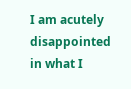I am acutely disappointed in what I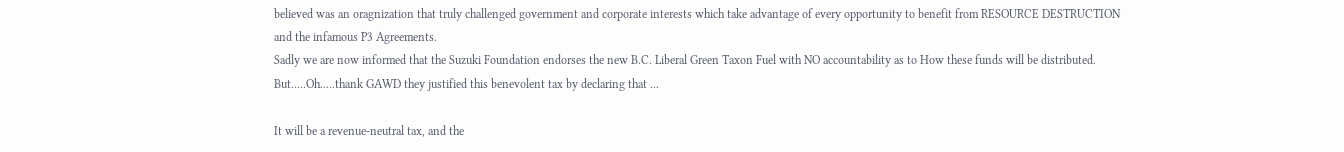believed was an oragnization that truly challenged government and corporate interests which take advantage of every opportunity to benefit from RESOURCE DESTRUCTION and the infamous P3 Agreements.
Sadly we are now informed that the Suzuki Foundation endorses the new B.C. Liberal Green Taxon Fuel with NO accountability as to How these funds will be distributed. But.....Oh.....thank GAWD they justified this benevolent tax by declaring that ...

It will be a revenue-neutral tax, and the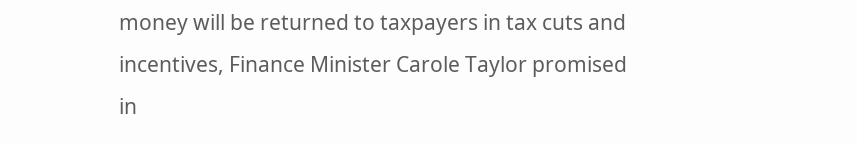money will be returned to taxpayers in tax cuts and incentives, Finance Minister Carole Taylor promised in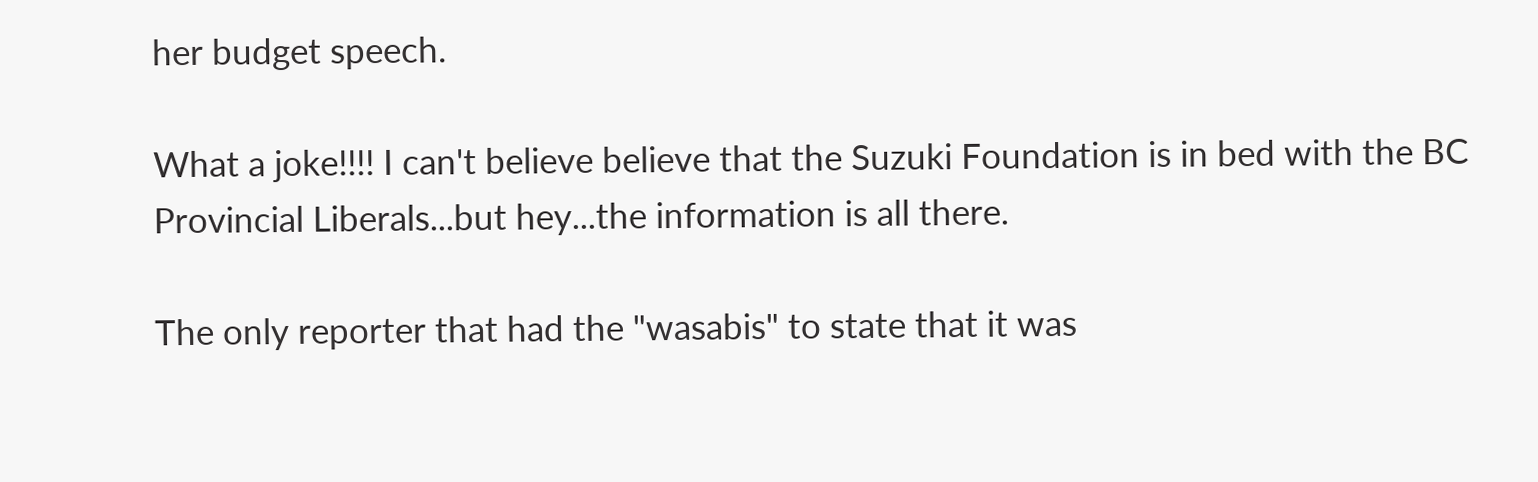her budget speech.

What a joke!!!! I can't believe believe that the Suzuki Foundation is in bed with the BC Provincial Liberals...but hey...the information is all there.

The only reporter that had the "wasabis" to state that it was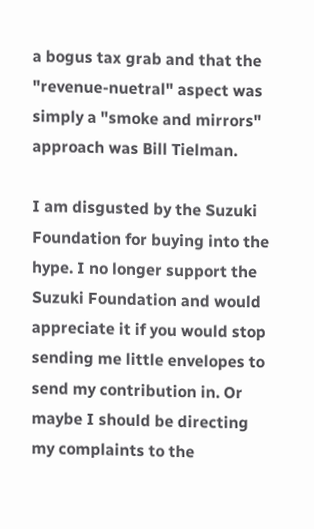a bogus tax grab and that the "revenue-nuetral" aspect was simply a "smoke and mirrors" approach was Bill Tielman.

I am disgusted by the Suzuki Foundation for buying into the hype. I no longer support the Suzuki Foundation and would appreciate it if you would stop sending me little envelopes to send my contribution in. Or maybe I should be directing my complaints to the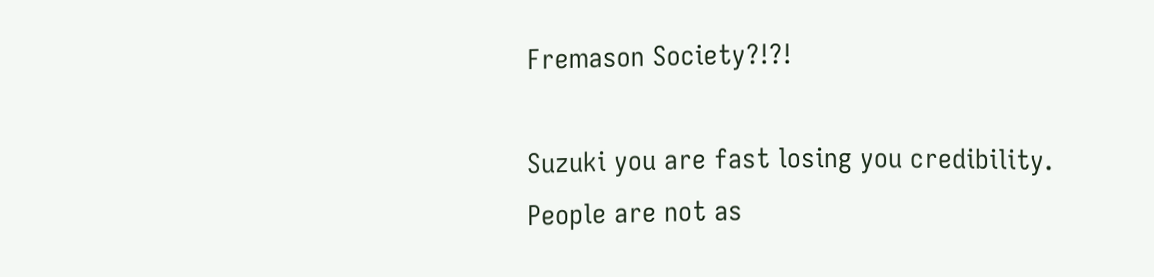Fremason Society?!?!

Suzuki you are fast losing you credibility. People are not as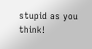stupid as you think!